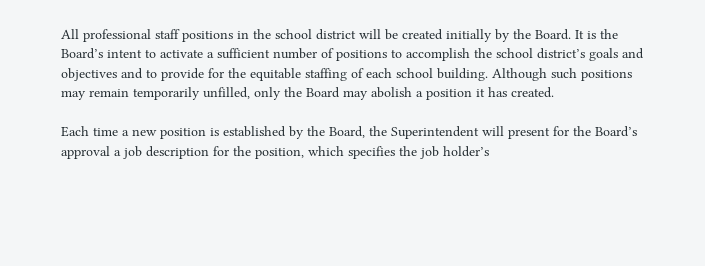All professional staff positions in the school district will be created initially by the Board. It is the Board’s intent to activate a sufficient number of positions to accomplish the school district’s goals and objectives and to provide for the equitable staffing of each school building. Although such positions may remain temporarily unfilled, only the Board may abolish a position it has created.

Each time a new position is established by the Board, the Superintendent will present for the Board’s approval a job description for the position, which specifies the job holder’s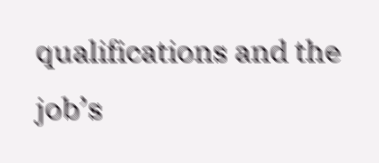qualifications and the job’s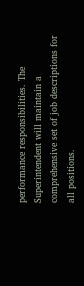performance responsibilities. The Superintendent will maintain a comprehensive set of job descriptions for all positions.